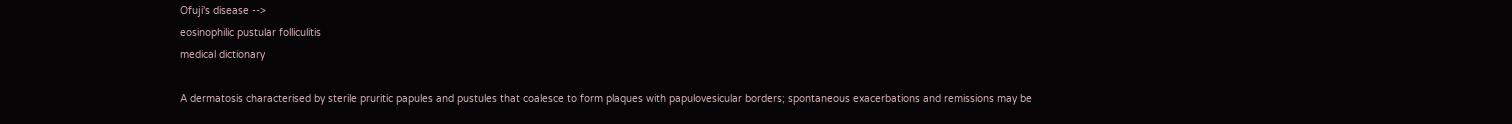Ofuji's disease -->
eosinophilic pustular folliculitis
medical dictionary

A dermatosis characterised by sterile pruritic papules and pustules that coalesce to form plaques with papulovesicular borders; spontaneous exacerbations and remissions may be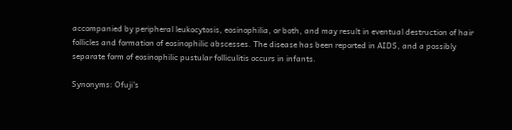accompanied by peripheral leukocytosis, eosinophilia, or both, and may result in eventual destruction of hair follicles and formation of eosinophilic abscesses. The disease has been reported in AIDS, and a possibly separate form of eosinophilic pustular folliculitis occurs in infants.

Synonyms: Ofuji's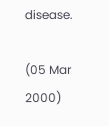disease.

(05 Mar 2000)